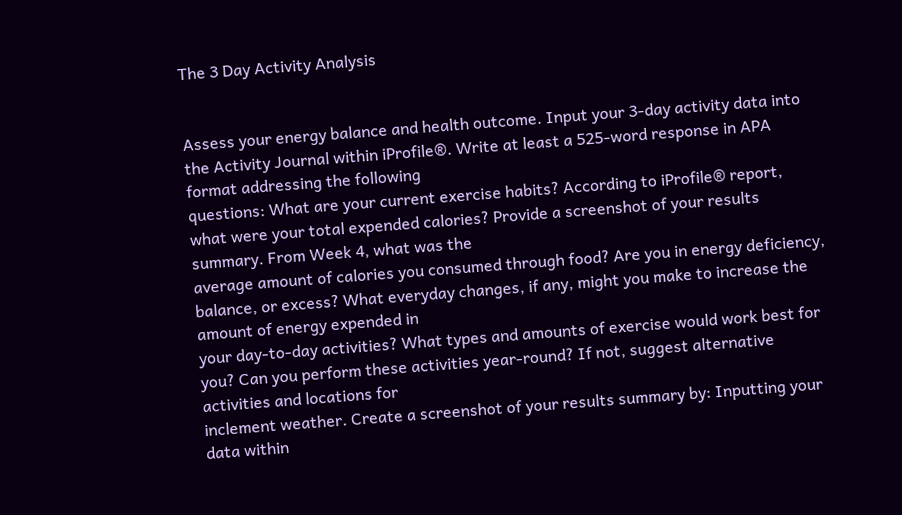The 3 Day Activity Analysis


Assess your energy balance and health outcome. Input your 3-day activity data into the Activity Journal within iProfile®. Write at least a 525-word response in APA format addressing the following
questions: What are your current exercise habits? According to iProfile® report, what were your total expended calories? Provide a screenshot of your results summary. From Week 4, what was the
average amount of calories you consumed through food? Are you in energy deficiency, balance, or excess? What everyday changes, if any, might you make to increase the amount of energy expended in
your day-to-day activities? What types and amounts of exercise would work best for you? Can you perform these activities year-round? If not, suggest alternative activities and locations for
inclement weather. Create a screenshot of your results summary by: Inputting your data within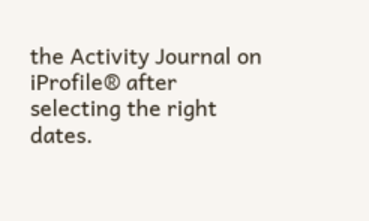the Activity Journal on iProfile® after selecting the right dates.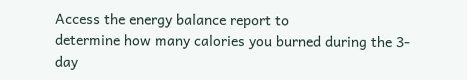Access the energy balance report to
determine how many calories you burned during the 3-day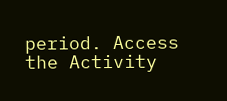period. Access the Activity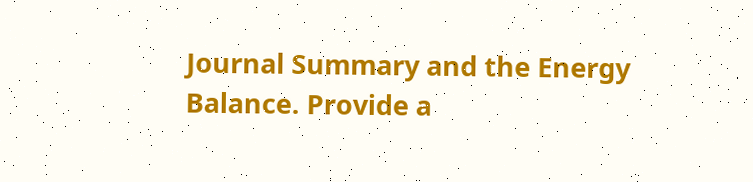Journal Summary and the Energy Balance. Provide a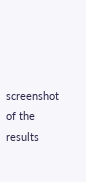screenshot of the results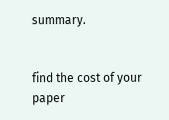summary.


find the cost of your paper